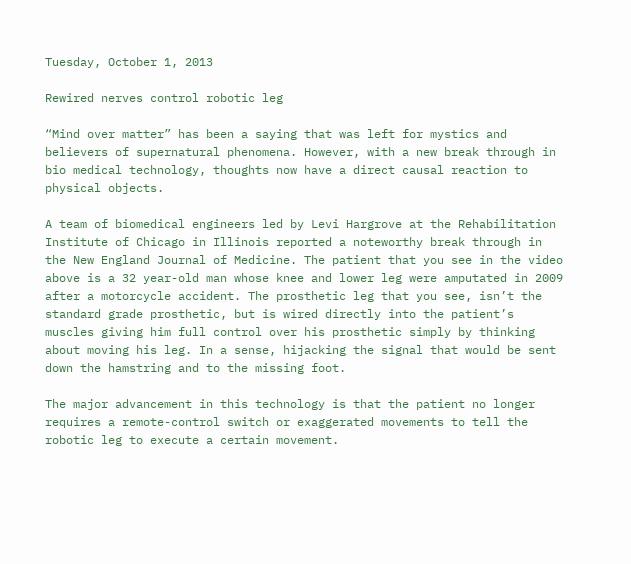Tuesday, October 1, 2013

Rewired nerves control robotic leg

“Mind over matter” has been a saying that was left for mystics and believers of supernatural phenomena. However, with a new break through in bio medical technology, thoughts now have a direct causal reaction to physical objects.

A team of biomedical engineers led by Levi Hargrove at the Rehabilitation Institute of Chicago in Illinois reported a noteworthy break through in the New England Journal of Medicine. The patient that you see in the video above is a 32 year-old man whose knee and lower leg were amputated in 2009 after a motorcycle accident. The prosthetic leg that you see, isn’t the standard grade prosthetic, but is wired directly into the patient’s muscles giving him full control over his prosthetic simply by thinking about moving his leg. In a sense, hijacking the signal that would be sent down the hamstring and to the missing foot.

The major advancement in this technology is that the patient no longer requires a remote-control switch or exaggerated movements to tell the robotic leg to execute a certain movement.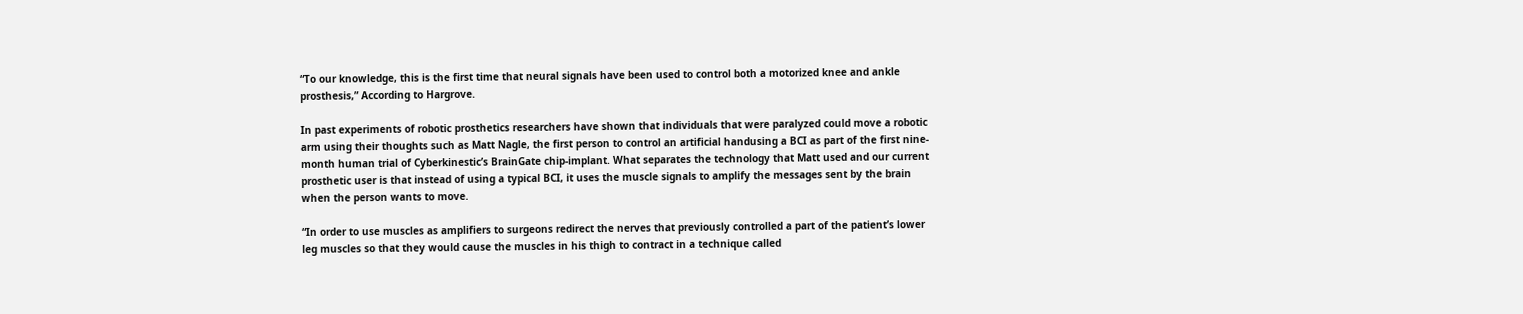“To our knowledge, this is the first time that neural signals have been used to control both a motorized knee and ankle prosthesis,” According to Hargrove.

In past experiments of robotic prosthetics researchers have shown that individuals that were paralyzed could move a robotic arm using their thoughts such as Matt Nagle, the first person to control an artificial handusing a BCI as part of the first nine-month human trial of Cyberkinestic’s BrainGate chip-implant. What separates the technology that Matt used and our current prosthetic user is that instead of using a typical BCI, it uses the muscle signals to amplify the messages sent by the brain when the person wants to move.

“In order to use muscles as amplifiers to surgeons redirect the nerves that previously controlled a part of the patient’s lower leg muscles so that they would cause the muscles in his thigh to contract in a technique called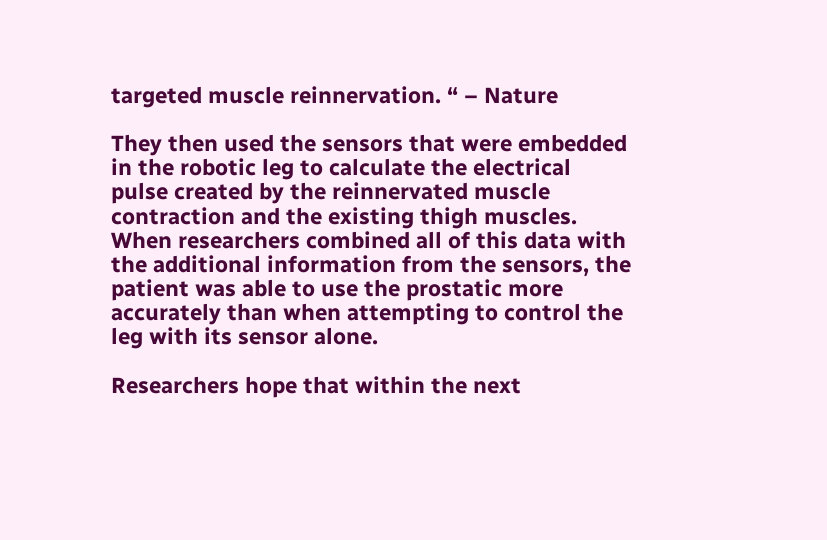targeted muscle reinnervation. “ – Nature

They then used the sensors that were embedded in the robotic leg to calculate the electrical pulse created by the reinnervated muscle contraction and the existing thigh muscles. When researchers combined all of this data with the additional information from the sensors, the patient was able to use the prostatic more accurately than when attempting to control the leg with its sensor alone.

Researchers hope that within the next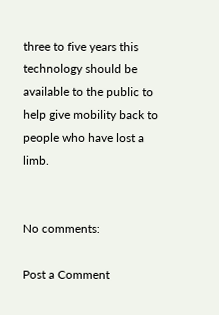three to five years this technology should be available to the public to help give mobility back to people who have lost a limb.


No comments:

Post a Comment